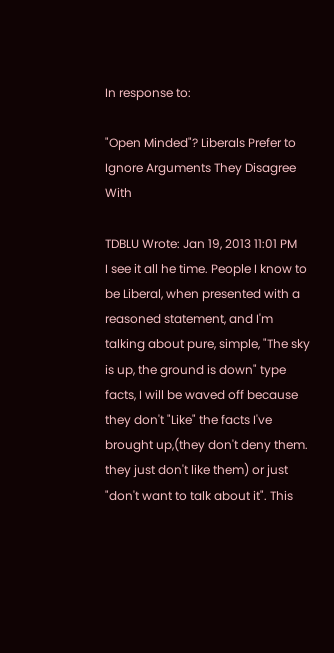In response to:

"Open Minded"? Liberals Prefer to Ignore Arguments They Disagree With

TDBLU Wrote: Jan 19, 2013 11:01 PM
I see it all he time. People I know to be Liberal, when presented with a reasoned statement, and I'm talking about pure, simple, "The sky is up, the ground is down" type facts, I will be waved off because they don't "Like" the facts I've brought up,(they don't deny them. they just don't like them) or just "don't want to talk about it". This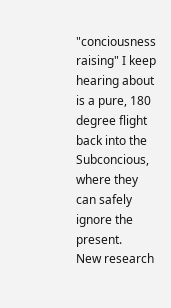"conciousness raising" I keep hearing about is a pure, 180 degree flight back into the Subconcious, where they can safely ignore the present.
New research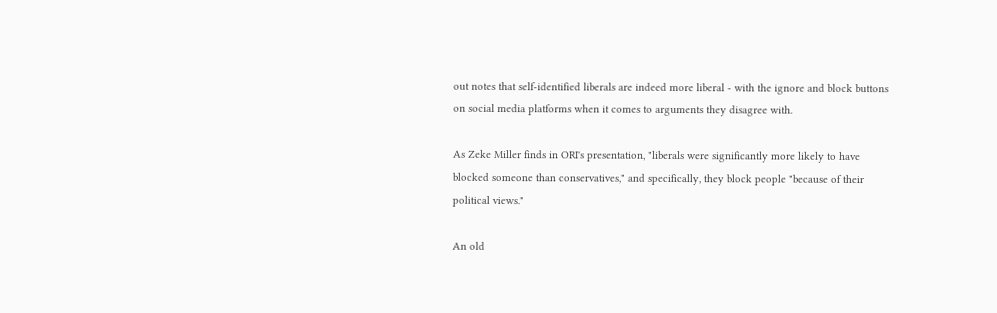out notes that self-identified liberals are indeed more liberal - with the ignore and block buttons on social media platforms when it comes to arguments they disagree with.

As Zeke Miller finds in ORI's presentation, "liberals were significantly more likely to have blocked someone than conservatives," and specifically, they block people "because of their political views."

An old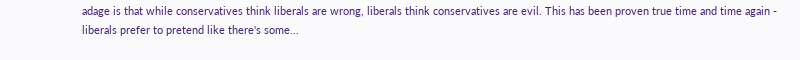adage is that while conservatives think liberals are wrong, liberals think conservatives are evil. This has been proven true time and time again - liberals prefer to pretend like there's some...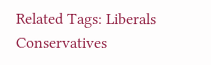Related Tags: Liberals Conservatives